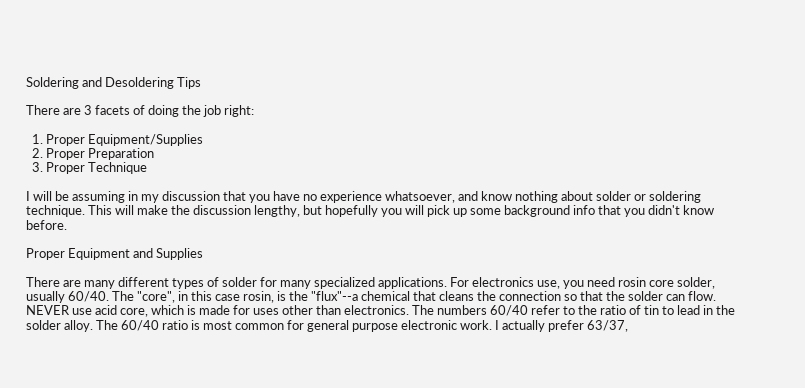Soldering and Desoldering Tips

There are 3 facets of doing the job right:

  1. Proper Equipment/Supplies
  2. Proper Preparation
  3. Proper Technique

I will be assuming in my discussion that you have no experience whatsoever, and know nothing about solder or soldering technique. This will make the discussion lengthy, but hopefully you will pick up some background info that you didn't know before.

Proper Equipment and Supplies

There are many different types of solder for many specialized applications. For electronics use, you need rosin core solder, usually 60/40. The "core", in this case rosin, is the "flux"--a chemical that cleans the connection so that the solder can flow. NEVER use acid core, which is made for uses other than electronics. The numbers 60/40 refer to the ratio of tin to lead in the solder alloy. The 60/40 ratio is most common for general purpose electronic work. I actually prefer 63/37,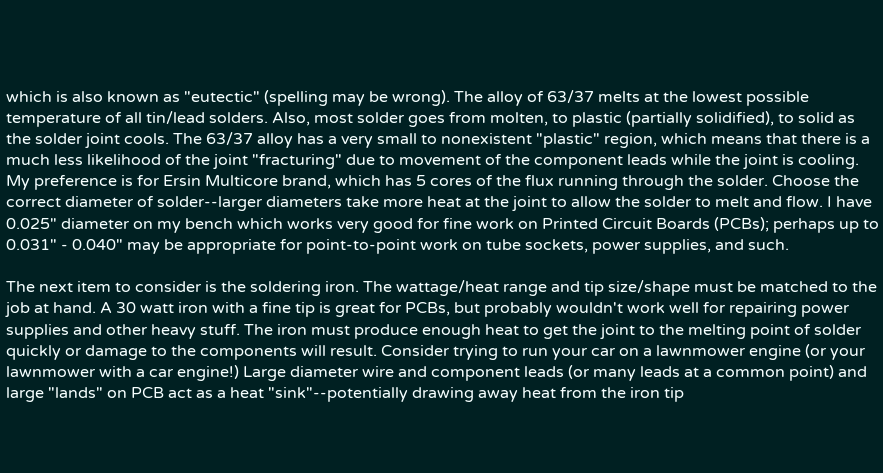which is also known as "eutectic" (spelling may be wrong). The alloy of 63/37 melts at the lowest possible temperature of all tin/lead solders. Also, most solder goes from molten, to plastic (partially solidified), to solid as the solder joint cools. The 63/37 alloy has a very small to nonexistent "plastic" region, which means that there is a much less likelihood of the joint "fracturing" due to movement of the component leads while the joint is cooling. My preference is for Ersin Multicore brand, which has 5 cores of the flux running through the solder. Choose the correct diameter of solder--larger diameters take more heat at the joint to allow the solder to melt and flow. I have 0.025" diameter on my bench which works very good for fine work on Printed Circuit Boards (PCBs); perhaps up to 0.031" - 0.040" may be appropriate for point-to-point work on tube sockets, power supplies, and such.

The next item to consider is the soldering iron. The wattage/heat range and tip size/shape must be matched to the job at hand. A 30 watt iron with a fine tip is great for PCBs, but probably wouldn't work well for repairing power supplies and other heavy stuff. The iron must produce enough heat to get the joint to the melting point of solder quickly or damage to the components will result. Consider trying to run your car on a lawnmower engine (or your lawnmower with a car engine!) Large diameter wire and component leads (or many leads at a common point) and large "lands" on PCB act as a heat "sink"--potentially drawing away heat from the iron tip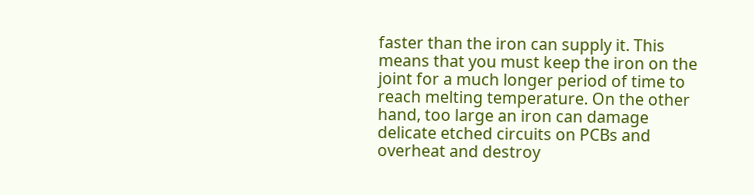faster than the iron can supply it. This means that you must keep the iron on the joint for a much longer period of time to reach melting temperature. On the other hand, too large an iron can damage delicate etched circuits on PCBs and overheat and destroy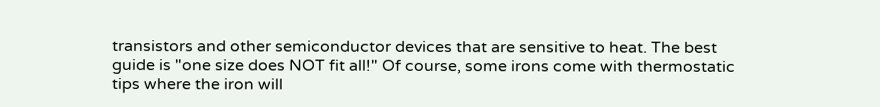transistors and other semiconductor devices that are sensitive to heat. The best guide is "one size does NOT fit all!" Of course, some irons come with thermostatic tips where the iron will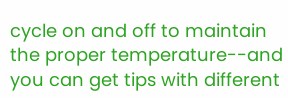cycle on and off to maintain the proper temperature--and you can get tips with different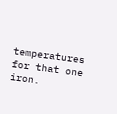temperatures for that one iron.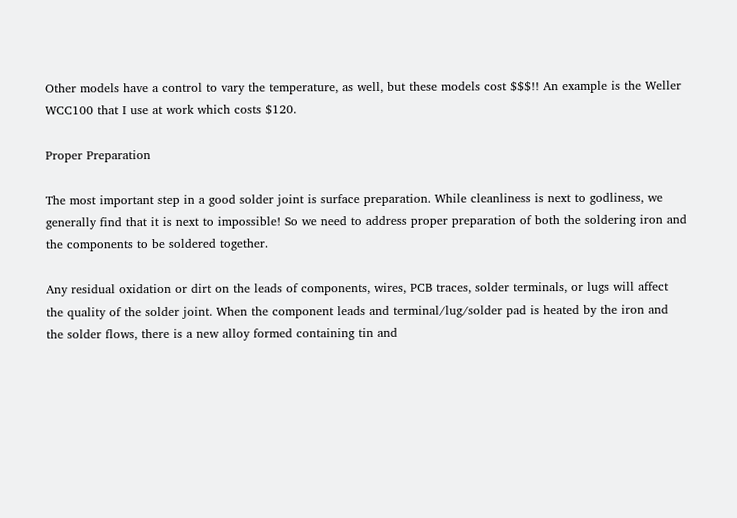Other models have a control to vary the temperature, as well, but these models cost $$$!! An example is the Weller WCC100 that I use at work which costs $120.

Proper Preparation

The most important step in a good solder joint is surface preparation. While cleanliness is next to godliness, we generally find that it is next to impossible! So we need to address proper preparation of both the soldering iron and the components to be soldered together.

Any residual oxidation or dirt on the leads of components, wires, PCB traces, solder terminals, or lugs will affect the quality of the solder joint. When the component leads and terminal/lug/solder pad is heated by the iron and the solder flows, there is a new alloy formed containing tin and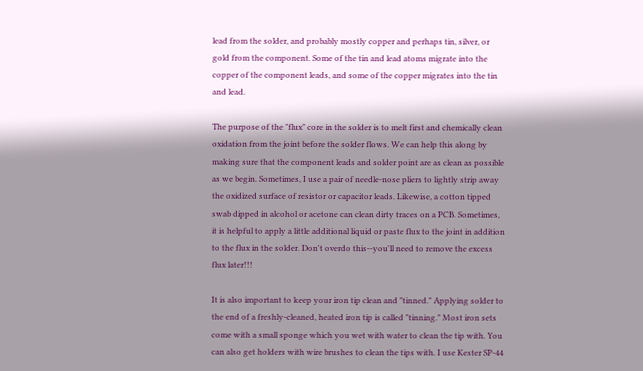lead from the solder, and probably mostly copper and perhaps tin, silver, or gold from the component. Some of the tin and lead atoms migrate into the copper of the component leads, and some of the copper migrates into the tin and lead.

The purpose of the "flux" core in the solder is to melt first and chemically clean oxidation from the joint before the solder flows. We can help this along by making sure that the component leads and solder point are as clean as possible as we begin. Sometimes, I use a pair of needle-nose pliers to lightly strip away the oxidized surface of resistor or capacitor leads. Likewise, a cotton tipped swab dipped in alcohol or acetone can clean dirty traces on a PCB. Sometimes, it is helpful to apply a little additional liquid or paste flux to the joint in addition to the flux in the solder. Don't overdo this--you'll need to remove the excess flux later!!!

It is also important to keep your iron tip clean and "tinned." Applying solder to the end of a freshly-cleaned, heated iron tip is called "tinning." Most iron sets come with a small sponge which you wet with water to clean the tip with. You can also get holders with wire brushes to clean the tips with. I use Kester SP-44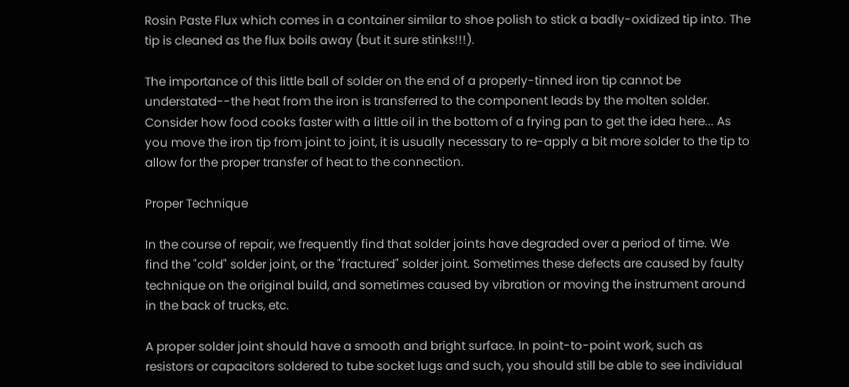Rosin Paste Flux which comes in a container similar to shoe polish to stick a badly-oxidized tip into. The tip is cleaned as the flux boils away (but it sure stinks!!!).

The importance of this little ball of solder on the end of a properly-tinned iron tip cannot be understated--the heat from the iron is transferred to the component leads by the molten solder. Consider how food cooks faster with a little oil in the bottom of a frying pan to get the idea here... As you move the iron tip from joint to joint, it is usually necessary to re-apply a bit more solder to the tip to allow for the proper transfer of heat to the connection.

Proper Technique

In the course of repair, we frequently find that solder joints have degraded over a period of time. We find the "cold" solder joint, or the "fractured" solder joint. Sometimes these defects are caused by faulty technique on the original build, and sometimes caused by vibration or moving the instrument around in the back of trucks, etc.

A proper solder joint should have a smooth and bright surface. In point-to-point work, such as resistors or capacitors soldered to tube socket lugs and such, you should still be able to see individual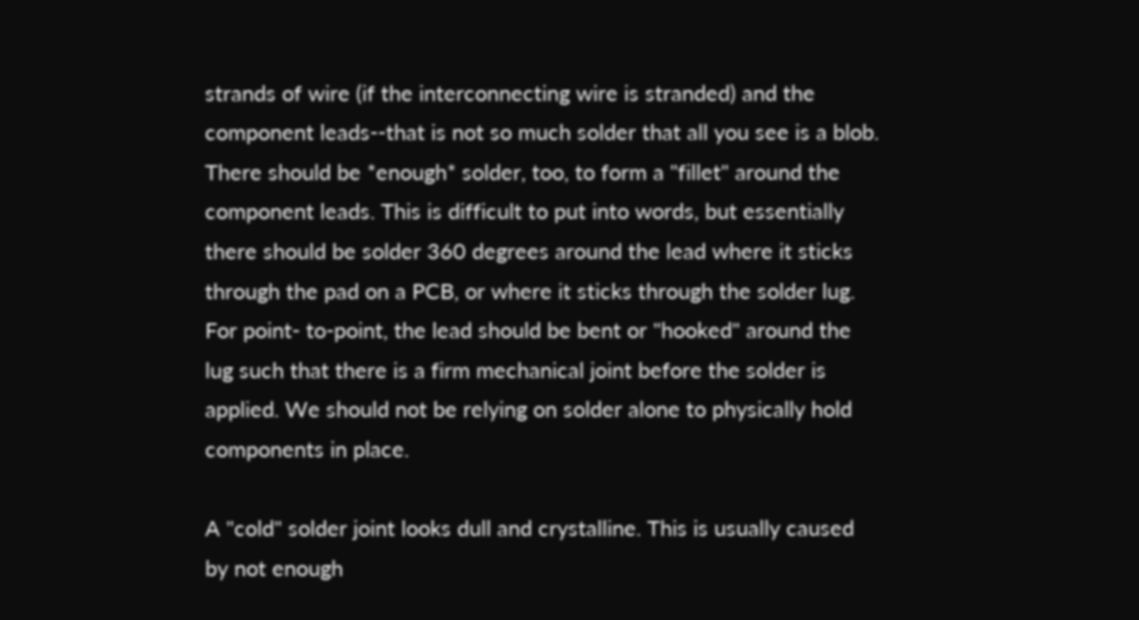strands of wire (if the interconnecting wire is stranded) and the component leads--that is not so much solder that all you see is a blob. There should be *enough* solder, too, to form a "fillet" around the component leads. This is difficult to put into words, but essentially there should be solder 360 degrees around the lead where it sticks through the pad on a PCB, or where it sticks through the solder lug. For point- to-point, the lead should be bent or "hooked" around the lug such that there is a firm mechanical joint before the solder is applied. We should not be relying on solder alone to physically hold components in place.

A "cold" solder joint looks dull and crystalline. This is usually caused by not enough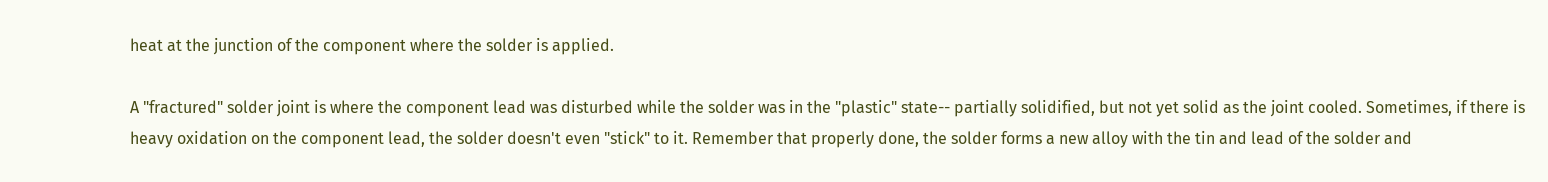heat at the junction of the component where the solder is applied.

A "fractured" solder joint is where the component lead was disturbed while the solder was in the "plastic" state-- partially solidified, but not yet solid as the joint cooled. Sometimes, if there is heavy oxidation on the component lead, the solder doesn't even "stick" to it. Remember that properly done, the solder forms a new alloy with the tin and lead of the solder and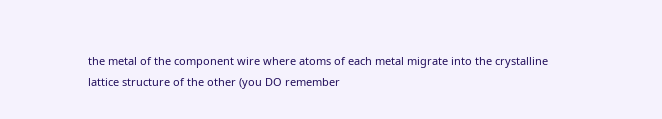the metal of the component wire where atoms of each metal migrate into the crystalline lattice structure of the other (you DO remember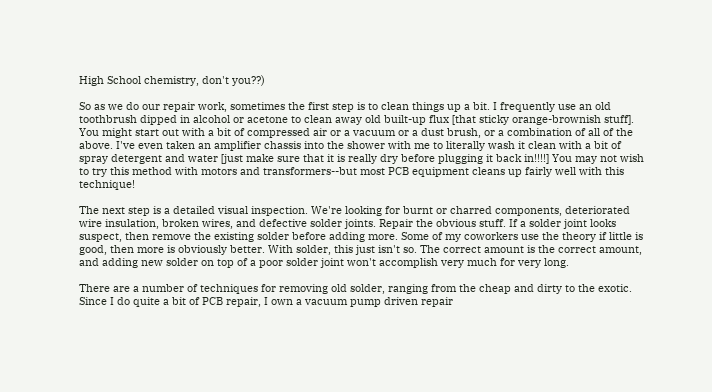High School chemistry, don't you??)

So as we do our repair work, sometimes the first step is to clean things up a bit. I frequently use an old toothbrush dipped in alcohol or acetone to clean away old built-up flux [that sticky orange-brownish stuff]. You might start out with a bit of compressed air or a vacuum or a dust brush, or a combination of all of the above. I've even taken an amplifier chassis into the shower with me to literally wash it clean with a bit of spray detergent and water [just make sure that it is really dry before plugging it back in!!!!] You may not wish to try this method with motors and transformers--but most PCB equipment cleans up fairly well with this technique!

The next step is a detailed visual inspection. We're looking for burnt or charred components, deteriorated wire insulation, broken wires, and defective solder joints. Repair the obvious stuff. If a solder joint looks suspect, then remove the existing solder before adding more. Some of my coworkers use the theory if little is good, then more is obviously better. With solder, this just isn't so. The correct amount is the correct amount, and adding new solder on top of a poor solder joint won't accomplish very much for very long.

There are a number of techniques for removing old solder, ranging from the cheap and dirty to the exotic. Since I do quite a bit of PCB repair, I own a vacuum pump driven repair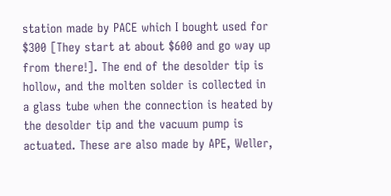station made by PACE which I bought used for $300 [They start at about $600 and go way up from there!]. The end of the desolder tip is hollow, and the molten solder is collected in a glass tube when the connection is heated by the desolder tip and the vacuum pump is actuated. These are also made by APE, Weller,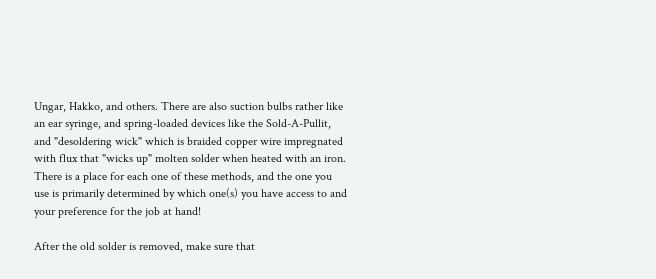Ungar, Hakko, and others. There are also suction bulbs rather like an ear syringe, and spring-loaded devices like the Sold-A-Pullit, and "desoldering wick" which is braided copper wire impregnated with flux that "wicks up" molten solder when heated with an iron. There is a place for each one of these methods, and the one you use is primarily determined by which one(s) you have access to and your preference for the job at hand!

After the old solder is removed, make sure that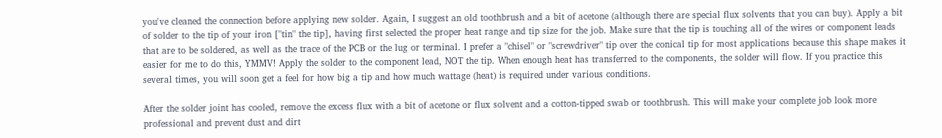you've cleaned the connection before applying new solder. Again, I suggest an old toothbrush and a bit of acetone (although there are special flux solvents that you can buy). Apply a bit of solder to the tip of your iron ["tin" the tip], having first selected the proper heat range and tip size for the job. Make sure that the tip is touching all of the wires or component leads that are to be soldered, as well as the trace of the PCB or the lug or terminal. I prefer a "chisel" or "screwdriver" tip over the conical tip for most applications because this shape makes it easier for me to do this, YMMV! Apply the solder to the component lead, NOT the tip. When enough heat has transferred to the components, the solder will flow. If you practice this several times, you will soon get a feel for how big a tip and how much wattage (heat) is required under various conditions.

After the solder joint has cooled, remove the excess flux with a bit of acetone or flux solvent and a cotton-tipped swab or toothbrush. This will make your complete job look more professional and prevent dust and dirt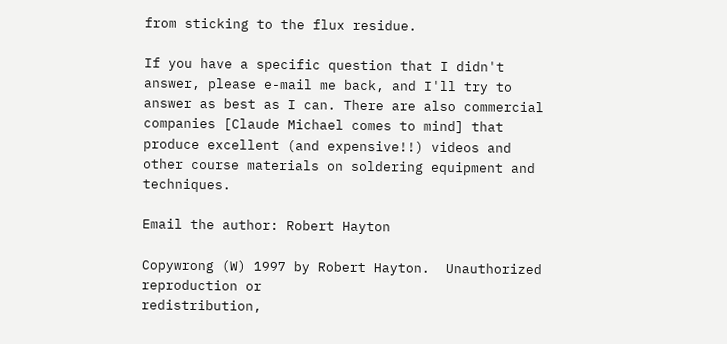from sticking to the flux residue.

If you have a specific question that I didn't answer, please e-mail me back, and I'll try to answer as best as I can. There are also commercial companies [Claude Michael comes to mind] that produce excellent (and expensive!!) videos and other course materials on soldering equipment and techniques.

Email the author: Robert Hayton

Copywrong (W) 1997 by Robert Hayton.  Unauthorized reproduction or
redistribution,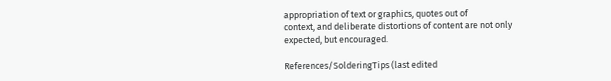appropriation of text or graphics, quotes out of
context, and deliberate distortions of content are not only
expected, but encouraged.

References/SolderingTips (last edited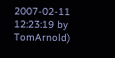2007-02-11 12:23:19 by TomArnold)